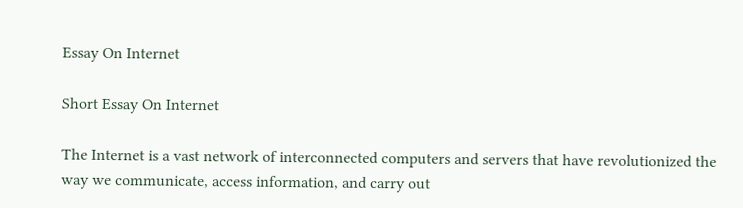Essay On Internet

Short Essay On Internet

The Internet is a vast network of interconnected computers and servers that have revolutionized the way we communicate, access information, and carry out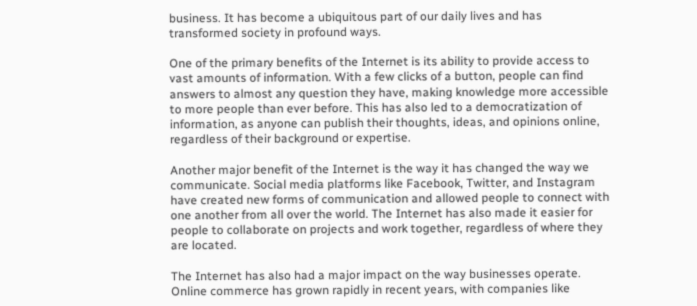business. It has become a ubiquitous part of our daily lives and has transformed society in profound ways.

One of the primary benefits of the Internet is its ability to provide access to vast amounts of information. With a few clicks of a button, people can find answers to almost any question they have, making knowledge more accessible to more people than ever before. This has also led to a democratization of information, as anyone can publish their thoughts, ideas, and opinions online, regardless of their background or expertise.

Another major benefit of the Internet is the way it has changed the way we communicate. Social media platforms like Facebook, Twitter, and Instagram have created new forms of communication and allowed people to connect with one another from all over the world. The Internet has also made it easier for people to collaborate on projects and work together, regardless of where they are located.

The Internet has also had a major impact on the way businesses operate. Online commerce has grown rapidly in recent years, with companies like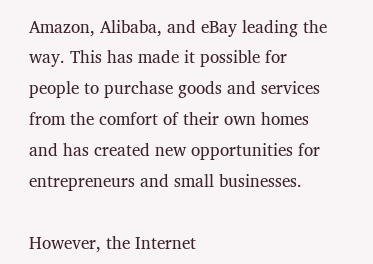Amazon, Alibaba, and eBay leading the way. This has made it possible for people to purchase goods and services from the comfort of their own homes and has created new opportunities for entrepreneurs and small businesses.

However, the Internet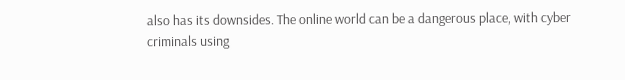also has its downsides. The online world can be a dangerous place, with cyber criminals using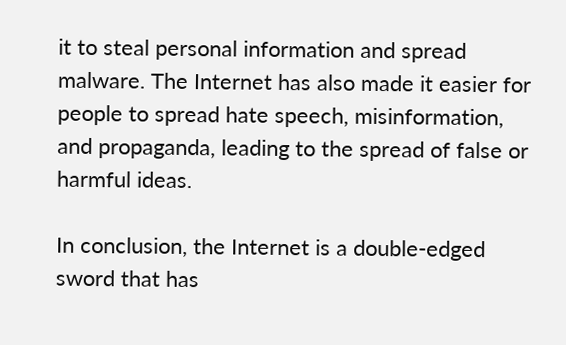it to steal personal information and spread malware. The Internet has also made it easier for people to spread hate speech, misinformation, and propaganda, leading to the spread of false or harmful ideas.

In conclusion, the Internet is a double-edged sword that has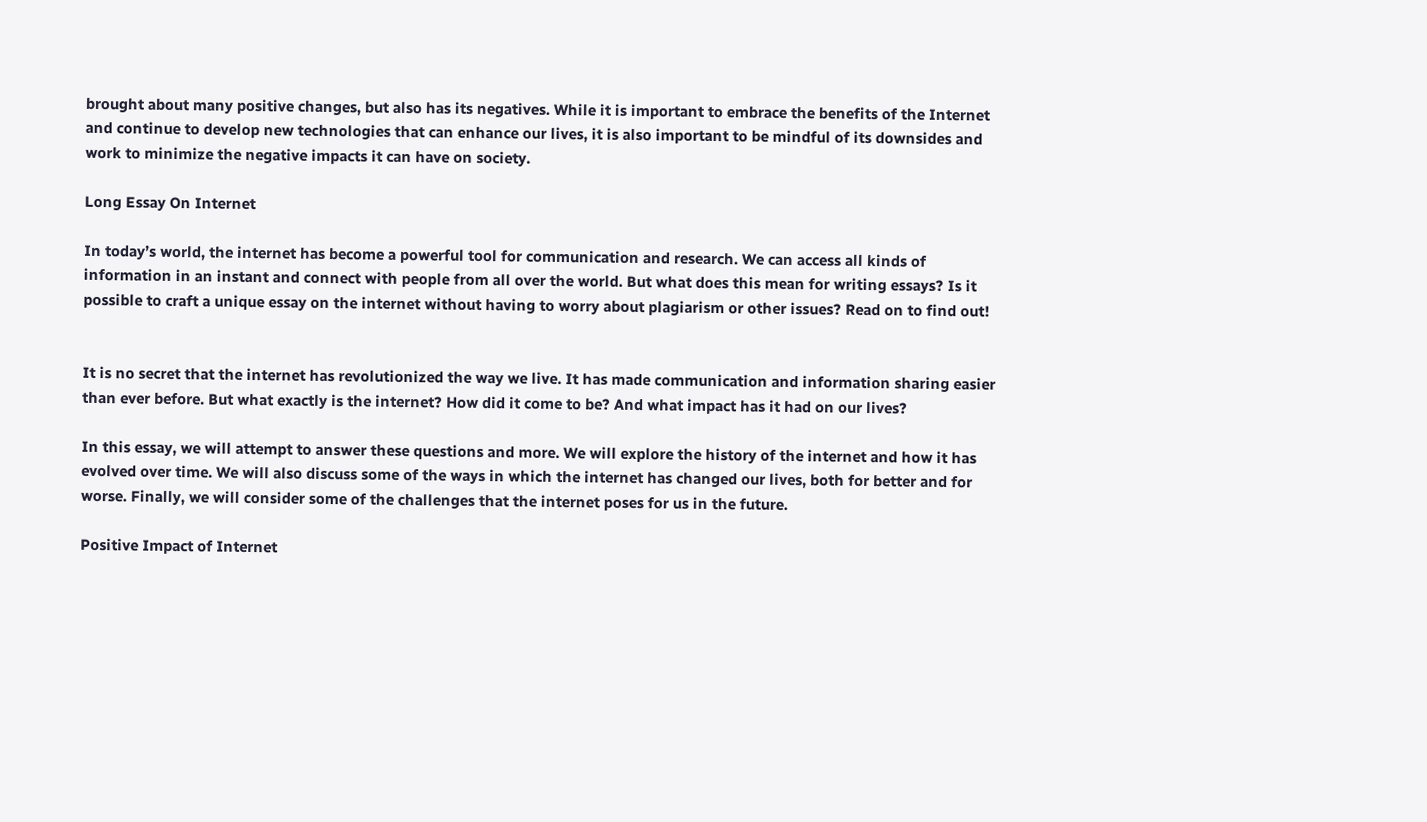brought about many positive changes, but also has its negatives. While it is important to embrace the benefits of the Internet and continue to develop new technologies that can enhance our lives, it is also important to be mindful of its downsides and work to minimize the negative impacts it can have on society.

Long Essay On Internet

In today’s world, the internet has become a powerful tool for communication and research. We can access all kinds of information in an instant and connect with people from all over the world. But what does this mean for writing essays? Is it possible to craft a unique essay on the internet without having to worry about plagiarism or other issues? Read on to find out!


It is no secret that the internet has revolutionized the way we live. It has made communication and information sharing easier than ever before. But what exactly is the internet? How did it come to be? And what impact has it had on our lives?

In this essay, we will attempt to answer these questions and more. We will explore the history of the internet and how it has evolved over time. We will also discuss some of the ways in which the internet has changed our lives, both for better and for worse. Finally, we will consider some of the challenges that the internet poses for us in the future.

Positive Impact of Internet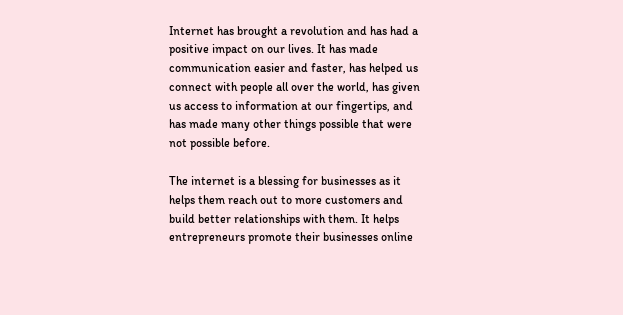Internet has brought a revolution and has had a positive impact on our lives. It has made communication easier and faster, has helped us connect with people all over the world, has given us access to information at our fingertips, and has made many other things possible that were not possible before.

The internet is a blessing for businesses as it helps them reach out to more customers and build better relationships with them. It helps entrepreneurs promote their businesses online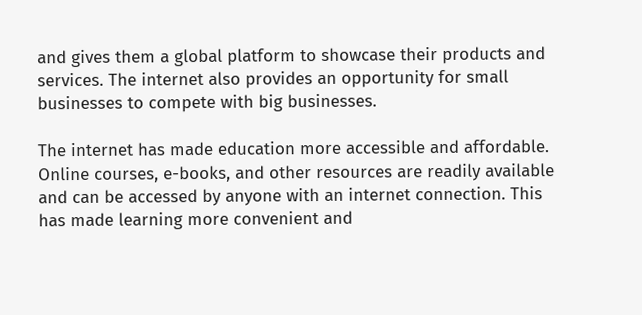and gives them a global platform to showcase their products and services. The internet also provides an opportunity for small businesses to compete with big businesses.

The internet has made education more accessible and affordable. Online courses, e-books, and other resources are readily available and can be accessed by anyone with an internet connection. This has made learning more convenient and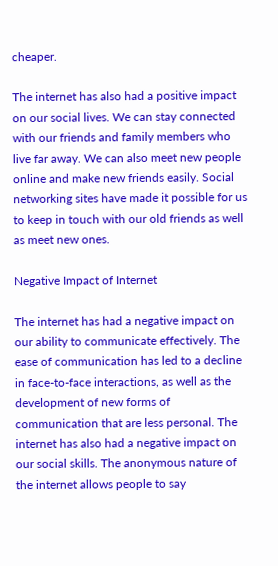cheaper.

The internet has also had a positive impact on our social lives. We can stay connected with our friends and family members who live far away. We can also meet new people online and make new friends easily. Social networking sites have made it possible for us to keep in touch with our old friends as well as meet new ones.

Negative Impact of Internet

The internet has had a negative impact on our ability to communicate effectively. The ease of communication has led to a decline in face-to-face interactions, as well as the development of new forms of communication that are less personal. The internet has also had a negative impact on our social skills. The anonymous nature of the internet allows people to say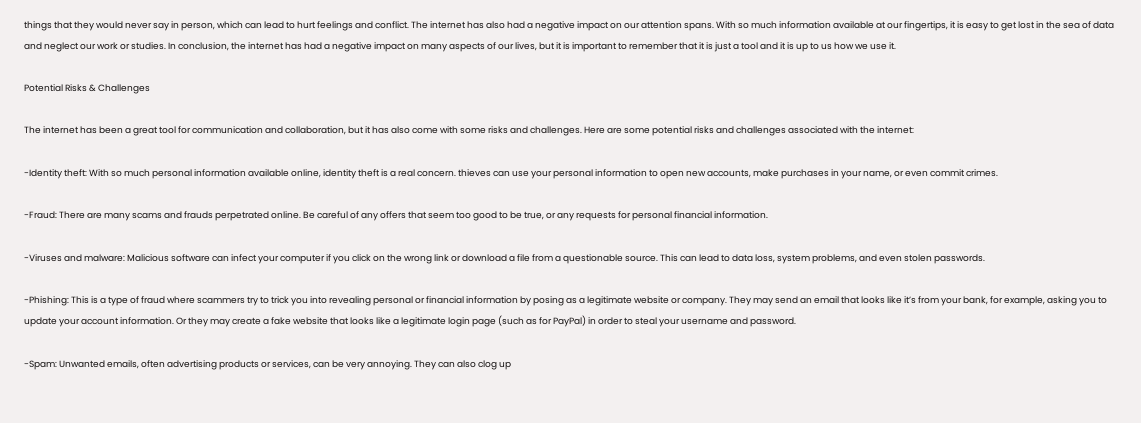things that they would never say in person, which can lead to hurt feelings and conflict. The internet has also had a negative impact on our attention spans. With so much information available at our fingertips, it is easy to get lost in the sea of data and neglect our work or studies. In conclusion, the internet has had a negative impact on many aspects of our lives, but it is important to remember that it is just a tool and it is up to us how we use it.

Potential Risks & Challenges

The internet has been a great tool for communication and collaboration, but it has also come with some risks and challenges. Here are some potential risks and challenges associated with the internet:

-Identity theft: With so much personal information available online, identity theft is a real concern. thieves can use your personal information to open new accounts, make purchases in your name, or even commit crimes.

-Fraud: There are many scams and frauds perpetrated online. Be careful of any offers that seem too good to be true, or any requests for personal financial information.

-Viruses and malware: Malicious software can infect your computer if you click on the wrong link or download a file from a questionable source. This can lead to data loss, system problems, and even stolen passwords.

-Phishing: This is a type of fraud where scammers try to trick you into revealing personal or financial information by posing as a legitimate website or company. They may send an email that looks like it’s from your bank, for example, asking you to update your account information. Or they may create a fake website that looks like a legitimate login page (such as for PayPal) in order to steal your username and password.

-Spam: Unwanted emails, often advertising products or services, can be very annoying. They can also clog up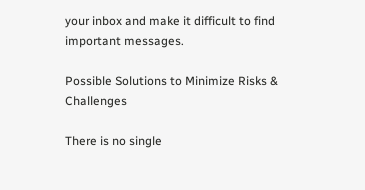your inbox and make it difficult to find important messages.

Possible Solutions to Minimize Risks & Challenges

There is no single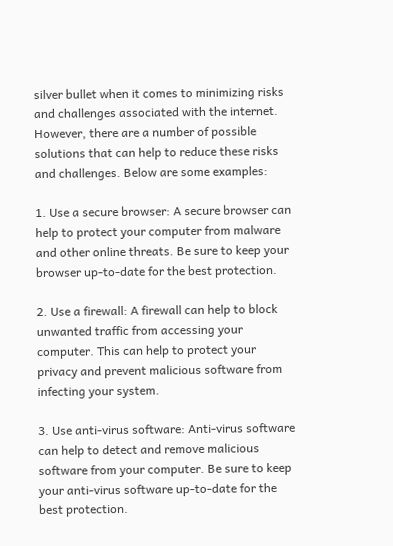silver bullet when it comes to minimizing risks and challenges associated with the internet. However, there are a number of possible solutions that can help to reduce these risks and challenges. Below are some examples:

1. Use a secure browser: A secure browser can help to protect your computer from malware and other online threats. Be sure to keep your browser up-to-date for the best protection.

2. Use a firewall: A firewall can help to block unwanted traffic from accessing your computer. This can help to protect your privacy and prevent malicious software from infecting your system.

3. Use anti-virus software: Anti-virus software can help to detect and remove malicious software from your computer. Be sure to keep your anti-virus software up-to-date for the best protection.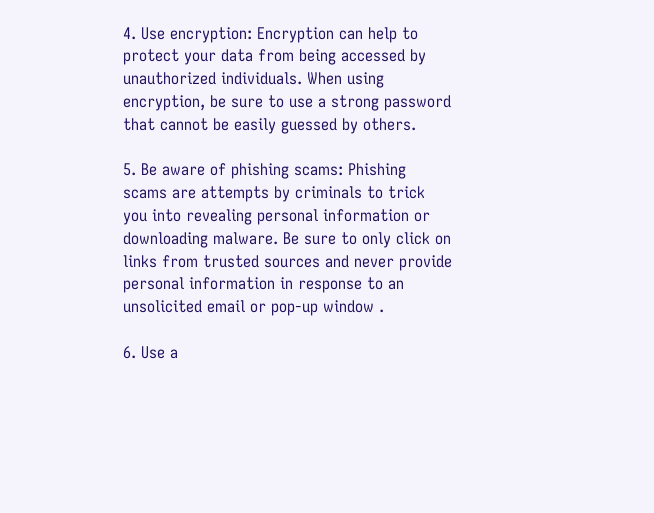4. Use encryption: Encryption can help to protect your data from being accessed by unauthorized individuals. When using encryption, be sure to use a strong password that cannot be easily guessed by others.

5. Be aware of phishing scams: Phishing scams are attempts by criminals to trick you into revealing personal information or downloading malware. Be sure to only click on links from trusted sources and never provide personal information in response to an unsolicited email or pop-up window .

6. Use a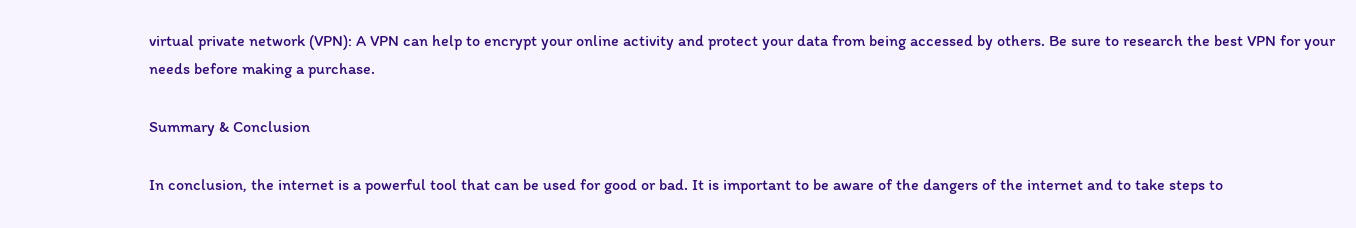virtual private network (VPN): A VPN can help to encrypt your online activity and protect your data from being accessed by others. Be sure to research the best VPN for your needs before making a purchase.

Summary & Conclusion

In conclusion, the internet is a powerful tool that can be used for good or bad. It is important to be aware of the dangers of the internet and to take steps to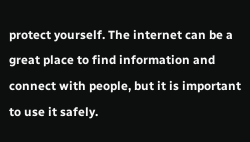protect yourself. The internet can be a great place to find information and connect with people, but it is important to use it safely.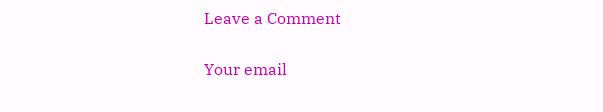Leave a Comment

Your email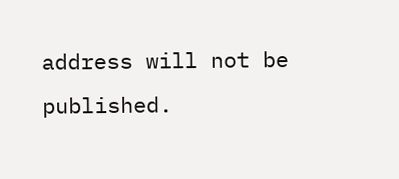address will not be published.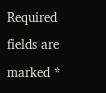Required fields are marked *